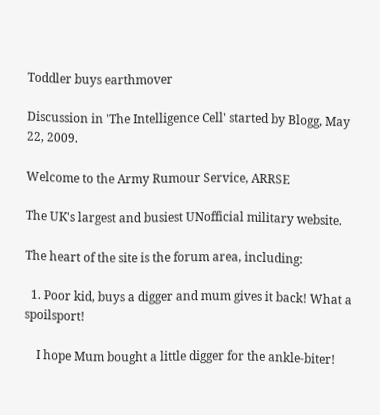Toddler buys earthmover

Discussion in 'The Intelligence Cell' started by Blogg, May 22, 2009.

Welcome to the Army Rumour Service, ARRSE

The UK's largest and busiest UNofficial military website.

The heart of the site is the forum area, including:

  1. Poor kid, buys a digger and mum gives it back! What a spoilsport!

    I hope Mum bought a little digger for the ankle-biter!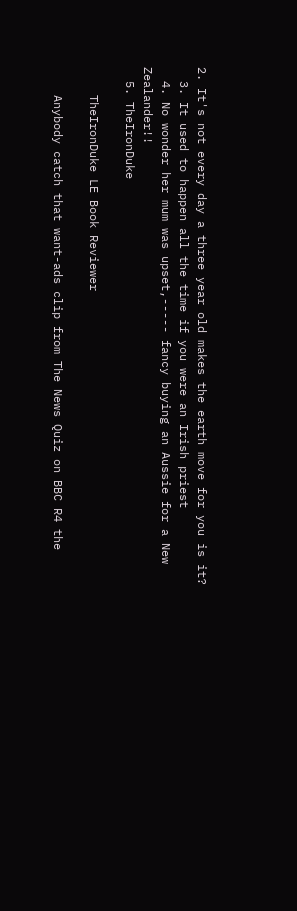2. It's not every day a three year old makes the earth move for you is it?
  3. It used to happen all the time if you were an Irish priest
  4. No wonder her mum was upset,----- fancy buying an Aussie for a New Zealander!!
  5. TheIronDuke

    TheIronDuke LE Book Reviewer

    Anybody catch that want-ads clip from The News Quiz on BBC R4 the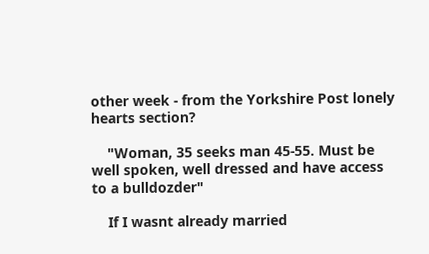other week - from the Yorkshire Post lonely hearts section?

    "Woman, 35 seeks man 45-55. Must be well spoken, well dressed and have access to a bulldozder"

    If I wasnt already married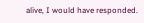alive, I would have responded.